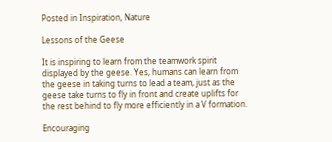Posted in Inspiration, Nature

Lessons of the Geese

It is inspiring to learn from the teamwork spirit displayed by the geese. Yes, humans can learn from the geese in taking turns to lead a team, just as the geese take turns to fly in front and create uplifts for the rest behind to fly more efficiently in a V formation.

Encouraging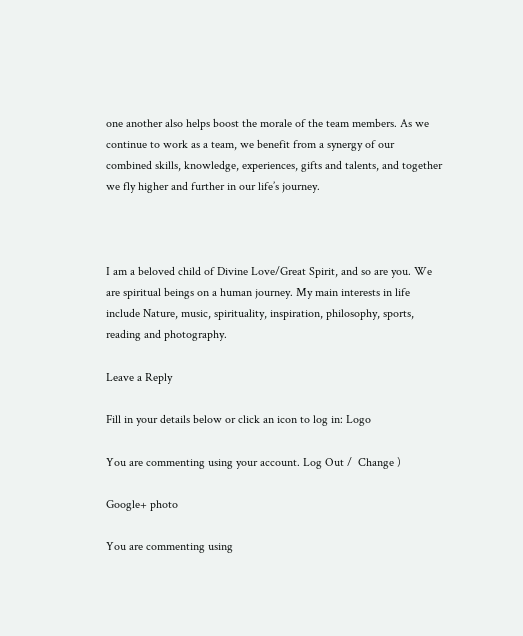one another also helps boost the morale of the team members. As we continue to work as a team, we benefit from a synergy of our combined skills, knowledge, experiences, gifts and talents, and together we fly higher and further in our life’s journey.



I am a beloved child of Divine Love/Great Spirit, and so are you. We are spiritual beings on a human journey. My main interests in life include Nature, music, spirituality, inspiration, philosophy, sports, reading and photography.

Leave a Reply

Fill in your details below or click an icon to log in: Logo

You are commenting using your account. Log Out /  Change )

Google+ photo

You are commenting using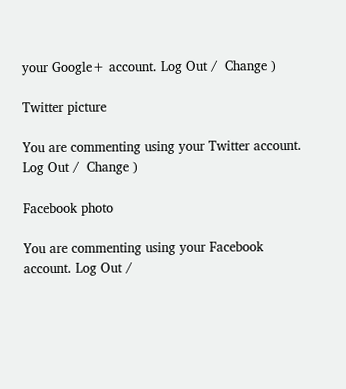your Google+ account. Log Out /  Change )

Twitter picture

You are commenting using your Twitter account. Log Out /  Change )

Facebook photo

You are commenting using your Facebook account. Log Out /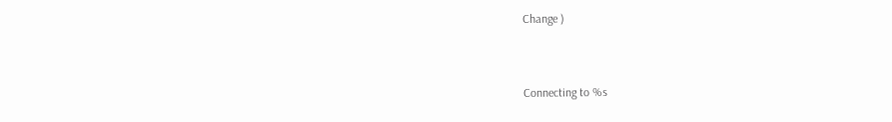Change )


Connecting to %s